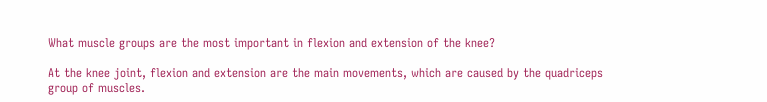What muscle groups are the most important in flexion and extension of the knee?

At the knee joint, flexion and extension are the main movements, which are caused by the quadriceps group of muscles.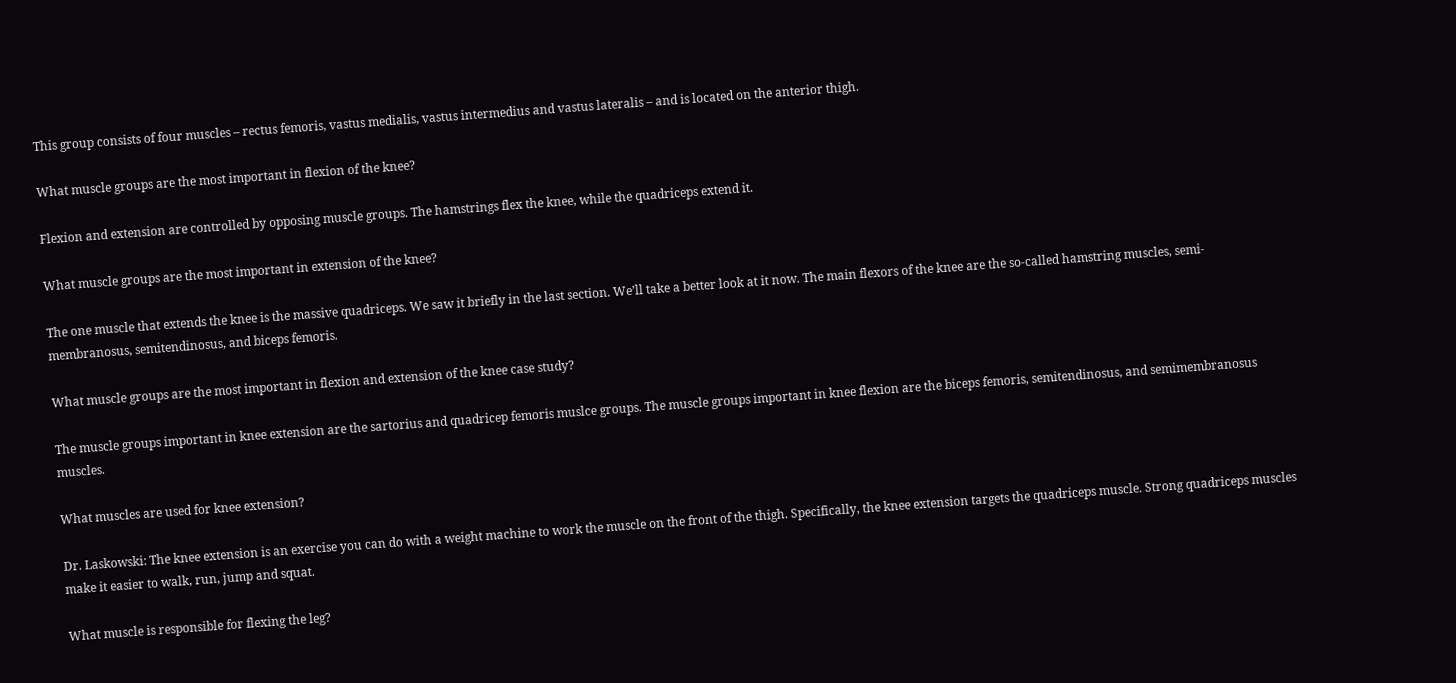This group consists of four muscles – rectus femoris, vastus medialis, vastus intermedius and vastus lateralis – and is located on the anterior thigh.

What muscle groups are the most important in flexion of the knee?

Flexion and extension are controlled by opposing muscle groups. The hamstrings flex the knee, while the quadriceps extend it.

What muscle groups are the most important in extension of the knee?

The one muscle that extends the knee is the massive quadriceps. We saw it briefly in the last section. We’ll take a better look at it now. The main flexors of the knee are the so-called hamstring muscles, semi-membranosus, semitendinosus, and biceps femoris.

What muscle groups are the most important in flexion and extension of the knee case study?

The muscle groups important in knee extension are the sartorius and quadricep femoris muslce groups. The muscle groups important in knee flexion are the biceps femoris, semitendinosus, and semimembranosus muscles.

What muscles are used for knee extension?

Dr. Laskowski: The knee extension is an exercise you can do with a weight machine to work the muscle on the front of the thigh. Specifically, the knee extension targets the quadriceps muscle. Strong quadriceps muscles make it easier to walk, run, jump and squat.

What muscle is responsible for flexing the leg?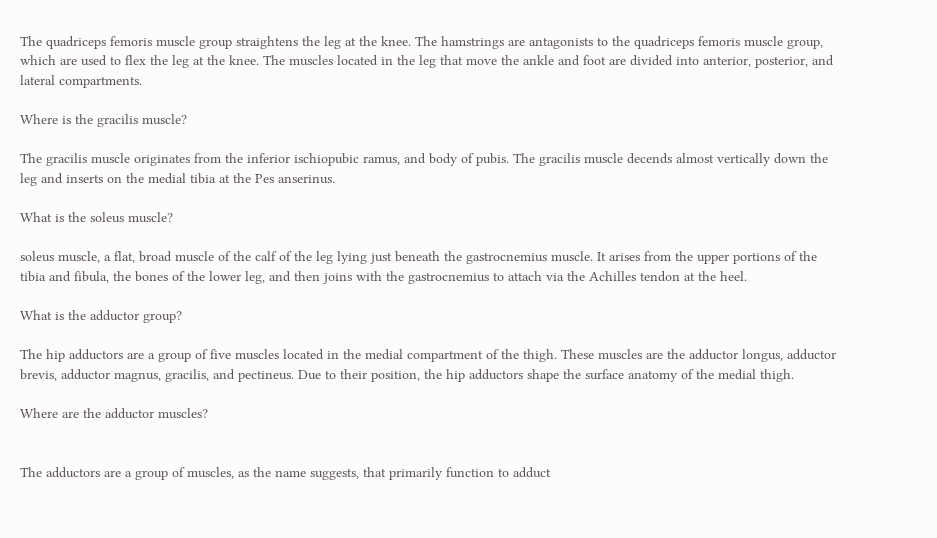The quadriceps femoris muscle group straightens the leg at the knee. The hamstrings are antagonists to the quadriceps femoris muscle group, which are used to flex the leg at the knee. The muscles located in the leg that move the ankle and foot are divided into anterior, posterior, and lateral compartments.

Where is the gracilis muscle?

The gracilis muscle originates from the inferior ischiopubic ramus, and body of pubis. The gracilis muscle decends almost vertically down the leg and inserts on the medial tibia at the Pes anserinus.

What is the soleus muscle?

soleus muscle, a flat, broad muscle of the calf of the leg lying just beneath the gastrocnemius muscle. It arises from the upper portions of the tibia and fibula, the bones of the lower leg, and then joins with the gastrocnemius to attach via the Achilles tendon at the heel.

What is the adductor group?

The hip adductors are a group of five muscles located in the medial compartment of the thigh. These muscles are the adductor longus, adductor brevis, adductor magnus, gracilis, and pectineus. Due to their position, the hip adductors shape the surface anatomy of the medial thigh.

Where are the adductor muscles?


The adductors are a group of muscles, as the name suggests, that primarily function to adduct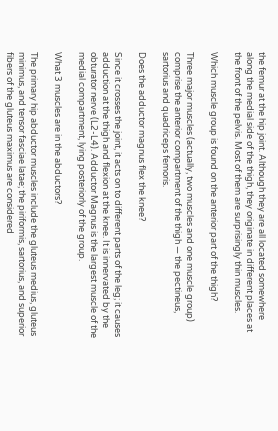the femur at the hip joint. Although they are all located somewhere along the medial side of the thigh, they originate in different places at the front of the pelvis. Most of them are surprisingly thin muscles.

Which muscle group is found on the anterior part of the thigh?

Three major muscles (actually, two muscles and one muscle group) comprise the anterior compartment of the thigh — the pectineus, sartorius and quadriceps femoris.

Does the adductor magnus flex the knee?

Since it crosses the joint, it acts on to different parts of the leg; it causes adduction at the thigh and flexion at the knee. It is innervated by the obturator nerve (L2-L4). Adductor Magnus is the largest muscle of the medial compartment, lying posteriorly of the group.

What 3 muscles are in the abductors?

The primary hip abductor muscles include the gluteus medius, gluteus minimus, and tensor fasciae latae; the piriformis, sartorius, and superior fibers of the gluteus maximus are considered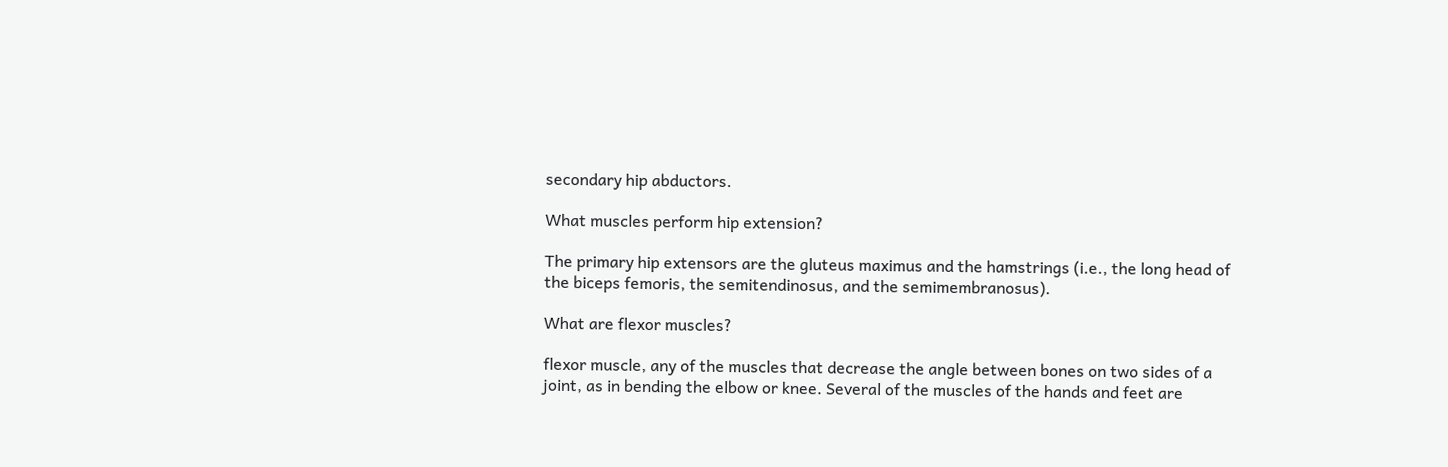secondary hip abductors.

What muscles perform hip extension?

The primary hip extensors are the gluteus maximus and the hamstrings (i.e., the long head of the biceps femoris, the semitendinosus, and the semimembranosus).

What are flexor muscles?

flexor muscle, any of the muscles that decrease the angle between bones on two sides of a joint, as in bending the elbow or knee. Several of the muscles of the hands and feet are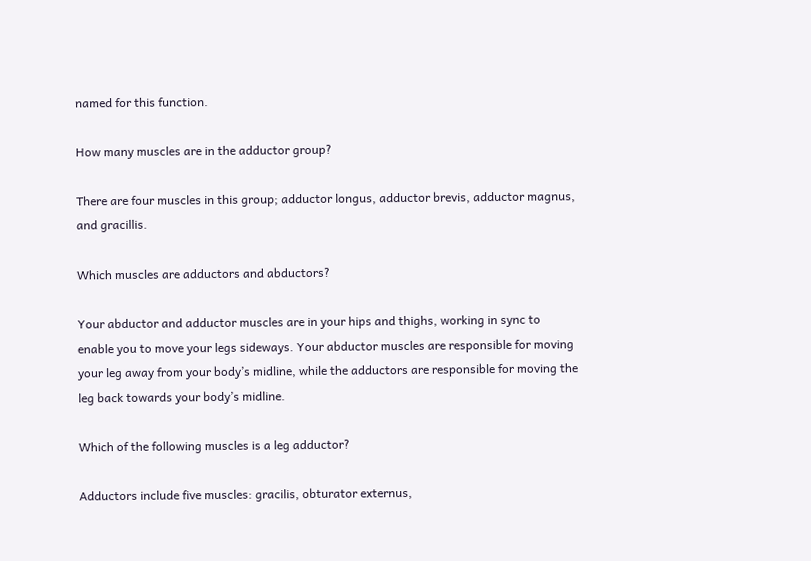named for this function.

How many muscles are in the adductor group?

There are four muscles in this group; adductor longus, adductor brevis, adductor magnus, and gracillis.

Which muscles are adductors and abductors?

Your abductor and adductor muscles are in your hips and thighs, working in sync to enable you to move your legs sideways. Your abductor muscles are responsible for moving your leg away from your body’s midline, while the adductors are responsible for moving the leg back towards your body’s midline.

Which of the following muscles is a leg adductor?

Adductors include five muscles: gracilis, obturator externus,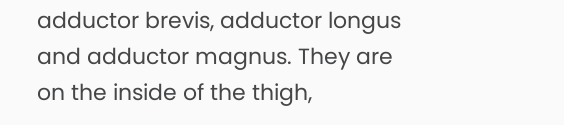adductor brevis, adductor longus and adductor magnus. They are on the inside of the thigh,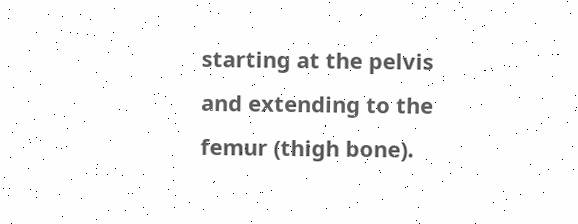starting at the pelvis and extending to the femur (thigh bone).